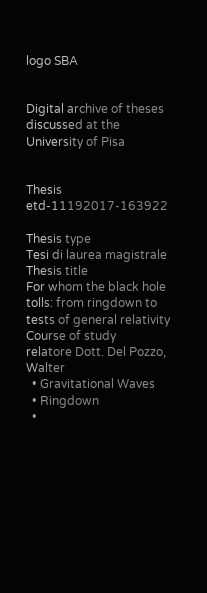logo SBA


Digital archive of theses discussed at the University of Pisa


Thesis etd-11192017-163922

Thesis type
Tesi di laurea magistrale
Thesis title
For whom the black hole tolls: from ringdown to tests of general relativity
Course of study
relatore Dott. Del Pozzo, Walter
  • Gravitational Waves
  • Ringdown
  •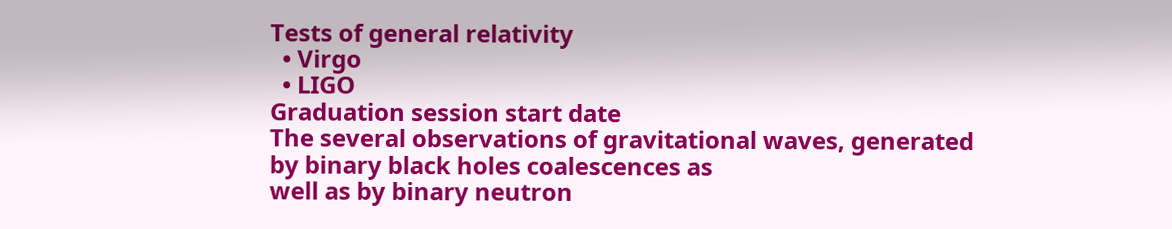Tests of general relativity
  • Virgo
  • LIGO
Graduation session start date
The several observations of gravitational waves, generated by binary black holes coalescences as
well as by binary neutron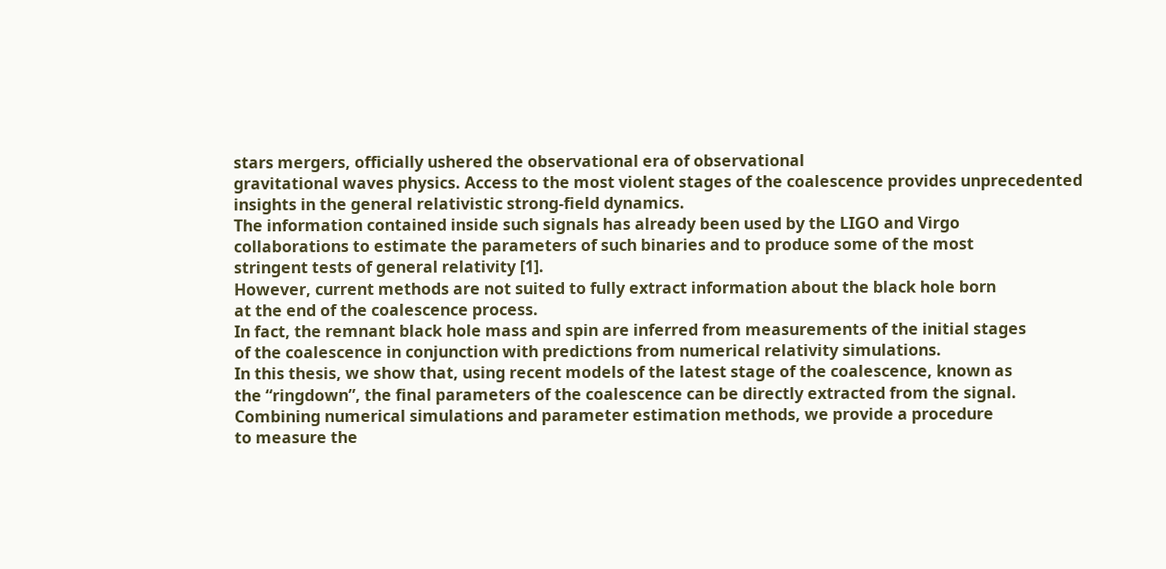stars mergers, officially ushered the observational era of observational
gravitational waves physics. Access to the most violent stages of the coalescence provides unprecedented
insights in the general relativistic strong-field dynamics.
The information contained inside such signals has already been used by the LIGO and Virgo
collaborations to estimate the parameters of such binaries and to produce some of the most
stringent tests of general relativity [1].
However, current methods are not suited to fully extract information about the black hole born
at the end of the coalescence process.
In fact, the remnant black hole mass and spin are inferred from measurements of the initial stages
of the coalescence in conjunction with predictions from numerical relativity simulations.
In this thesis, we show that, using recent models of the latest stage of the coalescence, known as
the “ringdown”, the final parameters of the coalescence can be directly extracted from the signal.
Combining numerical simulations and parameter estimation methods, we provide a procedure
to measure the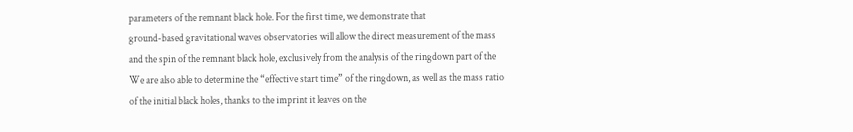parameters of the remnant black hole. For the first time, we demonstrate that
ground-based gravitational waves observatories will allow the direct measurement of the mass
and the spin of the remnant black hole, exclusively from the analysis of the ringdown part of the
We are also able to determine the “effective start time” of the ringdown, as well as the mass ratio
of the initial black holes, thanks to the imprint it leaves on the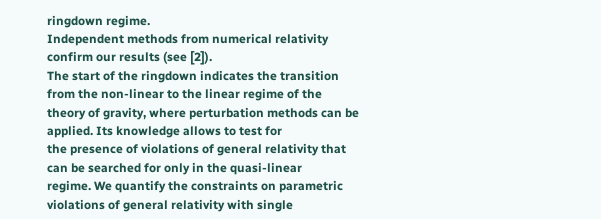ringdown regime.
Independent methods from numerical relativity confirm our results (see [2]).
The start of the ringdown indicates the transition from the non-linear to the linear regime of the
theory of gravity, where perturbation methods can be applied. Its knowledge allows to test for
the presence of violations of general relativity that can be searched for only in the quasi-linear
regime. We quantify the constraints on parametric violations of general relativity with single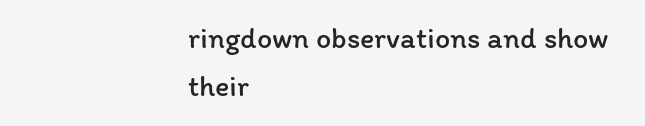ringdown observations and show their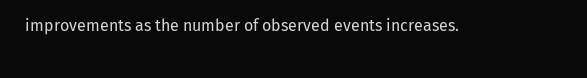improvements as the number of observed events increases.